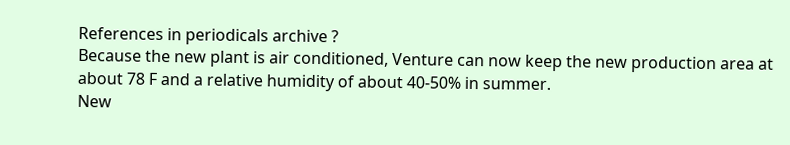References in periodicals archive ?
Because the new plant is air conditioned, Venture can now keep the new production area at about 78 F and a relative humidity of about 40-50% in summer.
New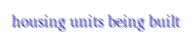housing units being built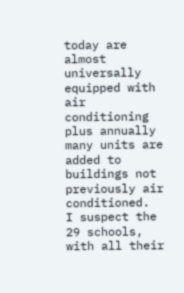today are almost universally equipped with air conditioning plus annually many units are added to buildings not previously air conditioned.
I suspect the 29 schools, with all their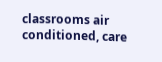classrooms air conditioned, care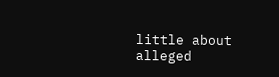little about alleged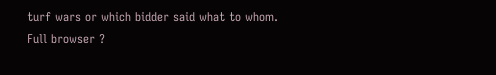turf wars or which bidder said what to whom.
Full browser ?